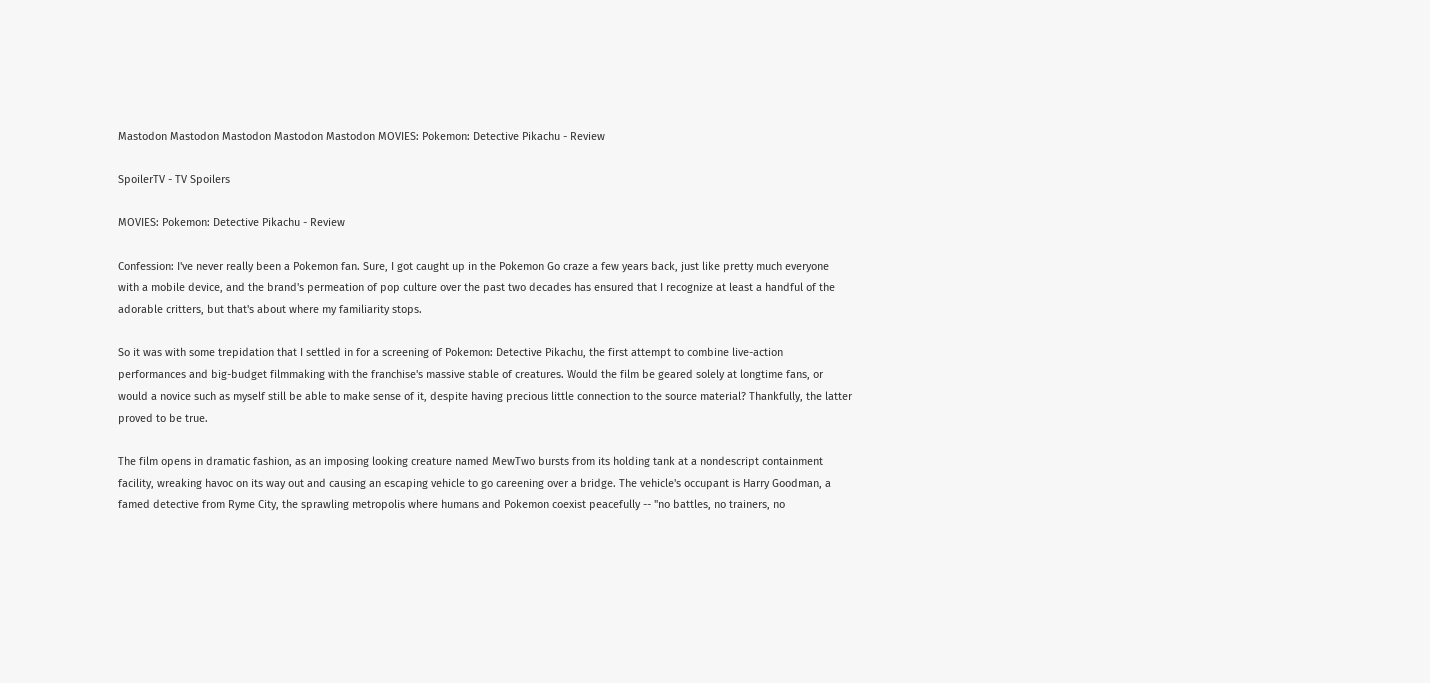Mastodon Mastodon Mastodon Mastodon Mastodon MOVIES: Pokemon: Detective Pikachu - Review

SpoilerTV - TV Spoilers

MOVIES: Pokemon: Detective Pikachu - Review

Confession: I've never really been a Pokemon fan. Sure, I got caught up in the Pokemon Go craze a few years back, just like pretty much everyone with a mobile device, and the brand's permeation of pop culture over the past two decades has ensured that I recognize at least a handful of the adorable critters, but that's about where my familiarity stops.

So it was with some trepidation that I settled in for a screening of Pokemon: Detective Pikachu, the first attempt to combine live-action performances and big-budget filmmaking with the franchise's massive stable of creatures. Would the film be geared solely at longtime fans, or would a novice such as myself still be able to make sense of it, despite having precious little connection to the source material? Thankfully, the latter proved to be true.

The film opens in dramatic fashion, as an imposing looking creature named MewTwo bursts from its holding tank at a nondescript containment facility, wreaking havoc on its way out and causing an escaping vehicle to go careening over a bridge. The vehicle's occupant is Harry Goodman, a famed detective from Ryme City, the sprawling metropolis where humans and Pokemon coexist peacefully -- "no battles, no trainers, no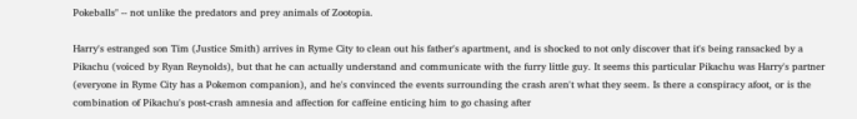Pokeballs" -- not unlike the predators and prey animals of Zootopia.

Harry's estranged son Tim (Justice Smith) arrives in Ryme City to clean out his father's apartment, and is shocked to not only discover that it's being ransacked by a Pikachu (voiced by Ryan Reynolds), but that he can actually understand and communicate with the furry little guy. It seems this particular Pikachu was Harry's partner (everyone in Ryme City has a Pokemon companion), and he's convinced the events surrounding the crash aren't what they seem. Is there a conspiracy afoot, or is the combination of Pikachu's post-crash amnesia and affection for caffeine enticing him to go chasing after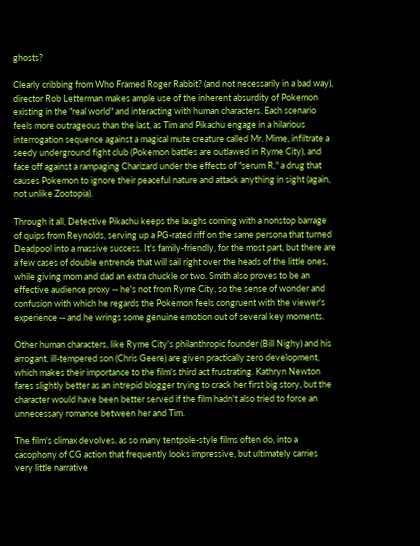ghosts?

Clearly cribbing from Who Framed Roger Rabbit? (and not necessarily in a bad way), director Rob Letterman makes ample use of the inherent absurdity of Pokemon existing in the "real world" and interacting with human characters. Each scenario feels more outrageous than the last, as Tim and Pikachu engage in a hilarious interrogation sequence against a magical mute creature called Mr. Mime, infiltrate a seedy underground fight club (Pokemon battles are outlawed in Ryme City), and face off against a rampaging Charizard under the effects of "serum R," a drug that causes Pokemon to ignore their peaceful nature and attack anything in sight (again, not unlike Zootopia).

Through it all, Detective Pikachu keeps the laughs coming with a nonstop barrage of quips from Reynolds, serving up a PG-rated riff on the same persona that turned Deadpool into a massive success. It's family-friendly, for the most part, but there are a few cases of double entrende that will sail right over the heads of the little ones, while giving mom and dad an extra chuckle or two. Smith also proves to be an effective audience proxy -- he's not from Ryme City, so the sense of wonder and confusion with which he regards the Pokemon feels congruent with the viewer's experience -- and he wrings some genuine emotion out of several key moments.

Other human characters, like Ryme City's philanthropic founder (Bill Nighy) and his arrogant, ill-tempered son (Chris Geere) are given practically zero development, which makes their importance to the film's third act frustrating. Kathryn Newton fares slightly better as an intrepid blogger trying to crack her first big story, but the character would have been better served if the film hadn't also tried to force an unnecessary romance between her and Tim.

The film's climax devolves, as so many tentpole-style films often do, into a cacophony of CG action that frequently looks impressive, but ultimately carries very little narrative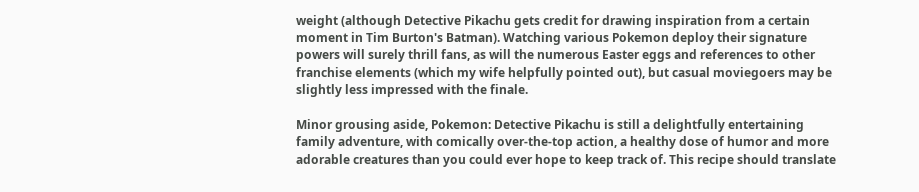weight (although Detective Pikachu gets credit for drawing inspiration from a certain moment in Tim Burton's Batman). Watching various Pokemon deploy their signature powers will surely thrill fans, as will the numerous Easter eggs and references to other franchise elements (which my wife helpfully pointed out), but casual moviegoers may be slightly less impressed with the finale.

Minor grousing aside, Pokemon: Detective Pikachu is still a delightfully entertaining family adventure, with comically over-the-top action, a healthy dose of humor and more adorable creatures than you could ever hope to keep track of. This recipe should translate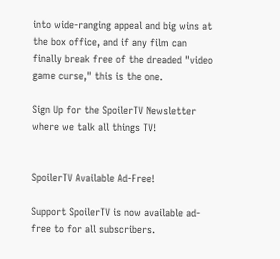into wide-ranging appeal and big wins at the box office, and if any film can finally break free of the dreaded "video game curse," this is the one.

Sign Up for the SpoilerTV Newsletter where we talk all things TV!


SpoilerTV Available Ad-Free!

Support SpoilerTV is now available ad-free to for all subscribers.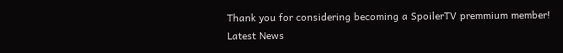Thank you for considering becoming a SpoilerTV premmium member!
Latest News